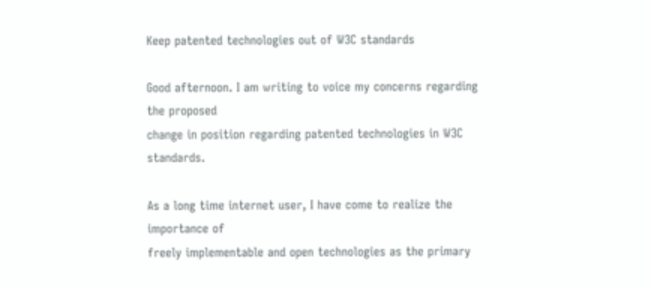Keep patented technologies out of W3C standards

Good afternoon. I am writing to voice my concerns regarding the proposed
change in position regarding patented technologies in W3C standards.

As a long time internet user, I have come to realize the importance of
freely implementable and open technologies as the primary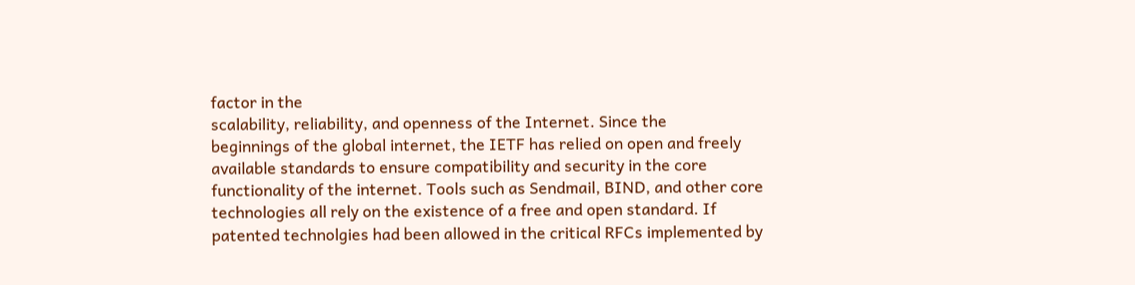factor in the
scalability, reliability, and openness of the Internet. Since the
beginnings of the global internet, the IETF has relied on open and freely
available standards to ensure compatibility and security in the core
functionality of the internet. Tools such as Sendmail, BIND, and other core
technologies all rely on the existence of a free and open standard. If
patented technolgies had been allowed in the critical RFCs implemented by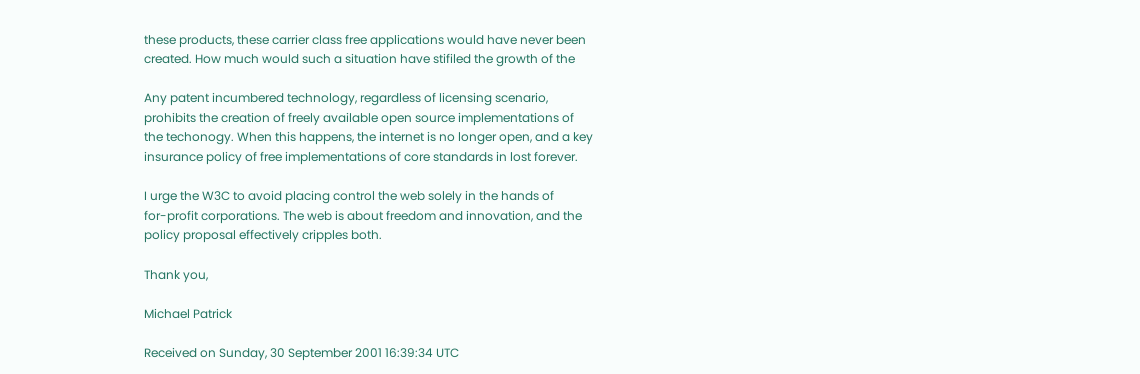these products, these carrier class free applications would have never been
created. How much would such a situation have stifiled the growth of the

Any patent incumbered technology, regardless of licensing scenario,
prohibits the creation of freely available open source implementations of
the techonogy. When this happens, the internet is no longer open, and a key
insurance policy of free implementations of core standards in lost forever.

I urge the W3C to avoid placing control the web solely in the hands of
for-profit corporations. The web is about freedom and innovation, and the
policy proposal effectively cripples both.

Thank you,

Michael Patrick

Received on Sunday, 30 September 2001 16:39:34 UTC